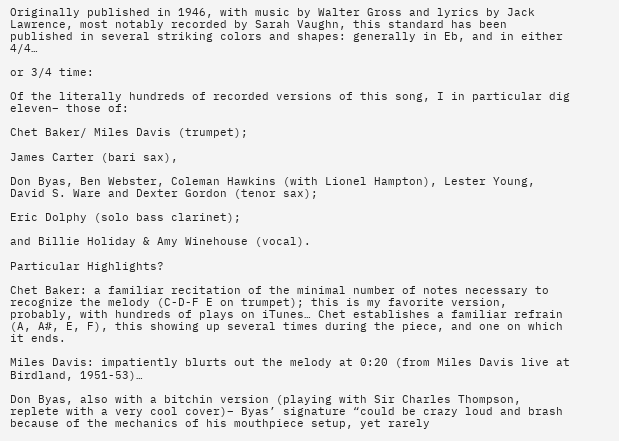Originally published in 1946, with music by Walter Gross and lyrics by Jack Lawrence, most notably recorded by Sarah Vaughn, this standard has been published in several striking colors and shapes: generally in Eb, and in either 4/4…

or 3/4 time:

Of the literally hundreds of recorded versions of this song, I in particular dig eleven– those of:

Chet Baker/ Miles Davis (trumpet);

James Carter (bari sax),

Don Byas, Ben Webster, Coleman Hawkins (with Lionel Hampton), Lester Young, David S. Ware and Dexter Gordon (tenor sax);

Eric Dolphy (solo bass clarinet);

and Billie Holiday & Amy Winehouse (vocal).

Particular Highlights?

Chet Baker: a familiar recitation of the minimal number of notes necessary to recognize the melody (C-D-F E on trumpet); this is my favorite version, probably, with hundreds of plays on iTunes… Chet establishes a familiar refrain (A, A#, E, F), this showing up several times during the piece, and one on which it ends.

Miles Davis: impatiently blurts out the melody at 0:20 (from Miles Davis live at Birdland, 1951-53)…

Don Byas, also with a bitchin version (playing with Sir Charles Thompson, replete with a very cool cover)– Byas’ signature “could be crazy loud and brash because of the mechanics of his mouthpiece setup, yet rarely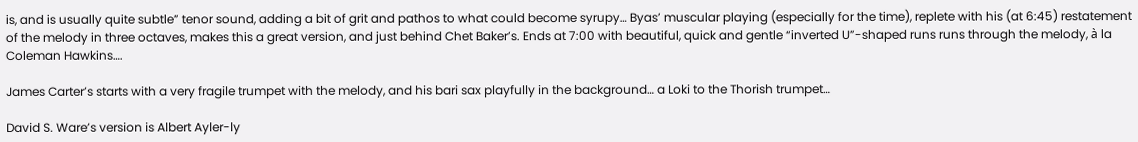is, and is usually quite subtle” tenor sound, adding a bit of grit and pathos to what could become syrupy… Byas’ muscular playing (especially for the time), replete with his (at 6:45) restatement of the melody in three octaves, makes this a great version, and just behind Chet Baker’s. Ends at 7:00 with beautiful, quick and gentle “inverted U”-shaped runs runs through the melody, à la Coleman Hawkins….

James Carter’s starts with a very fragile trumpet with the melody, and his bari sax playfully in the background… a Loki to the Thorish trumpet…

David S. Ware’s version is Albert Ayler-ly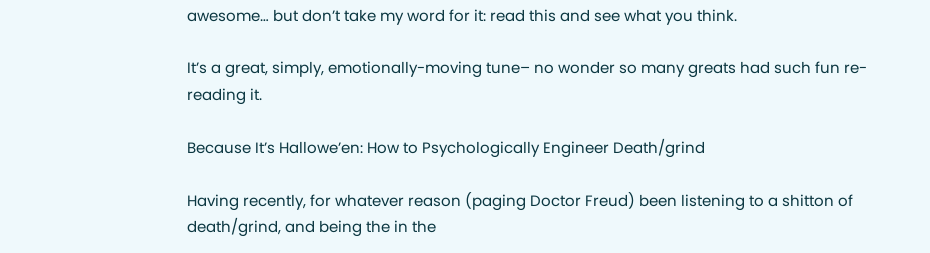awesome… but don’t take my word for it: read this and see what you think.

It’s a great, simply, emotionally-moving tune– no wonder so many greats had such fun re-reading it.

Because It’s Hallowe’en: How to Psychologically Engineer Death/grind

Having recently, for whatever reason (paging Doctor Freud) been listening to a shitton of death/grind, and being the in the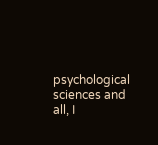psychological sciences and all, I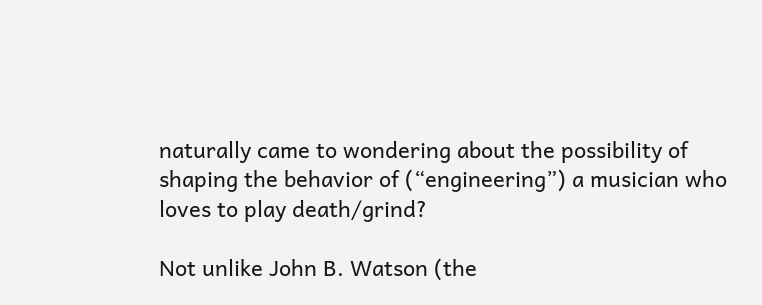naturally came to wondering about the possibility of shaping the behavior of (“engineering”) a musician who loves to play death/grind?

Not unlike John B. Watson (the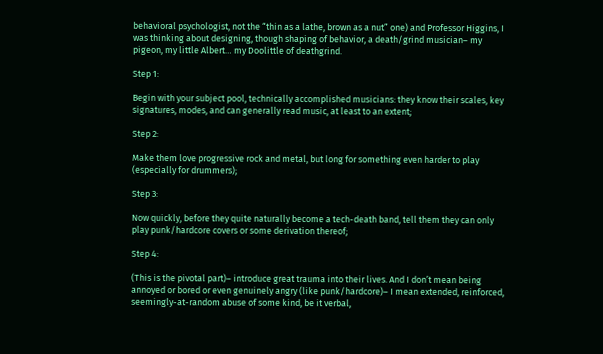behavioral psychologist, not the “thin as a lathe, brown as a nut” one) and Professor Higgins, I was thinking about designing, though shaping of behavior, a death/grind musician– my pigeon, my little Albert… my Doolittle of deathgrind.

Step 1:

Begin with your subject pool, technically accomplished musicians: they know their scales, key signatures, modes, and can generally read music, at least to an extent;

Step 2:

Make them love progressive rock and metal, but long for something even harder to play (especially for drummers);

Step 3:

Now quickly, before they quite naturally become a tech-death band, tell them they can only play punk/hardcore covers or some derivation thereof;

Step 4:

(This is the pivotal part)– introduce great trauma into their lives. And I don’t mean being annoyed or bored or even genuinely angry (like punk/hardcore)– I mean extended, reinforced, seemingly-at-random abuse of some kind, be it verbal,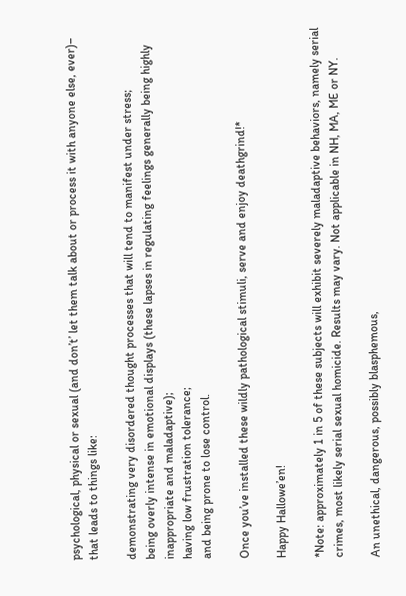psychological, physical or sexual (and don’t’ let them talk about or process it with anyone else, ever)– that leads to things like:

demonstrating very disordered thought processes that will tend to manifest under stress;
being overly intense in emotional displays (these lapses in regulating feelings generally being highly inappropriate and maladaptive);
having low frustration tolerance;
and being prone to lose control.

Once you’ve installed these wildly pathological stimuli, serve and enjoy deathgrind!*

Happy Hallowe’en!

*Note: approximately 1 in 5 of these subjects will exhibit severely maladaptive behaviors, namely serial crimes, most likely serial sexual homicide. Results may vary. Not applicable in NH, MA, ME or NY.

An unethical, dangerous, possibly blasphemous,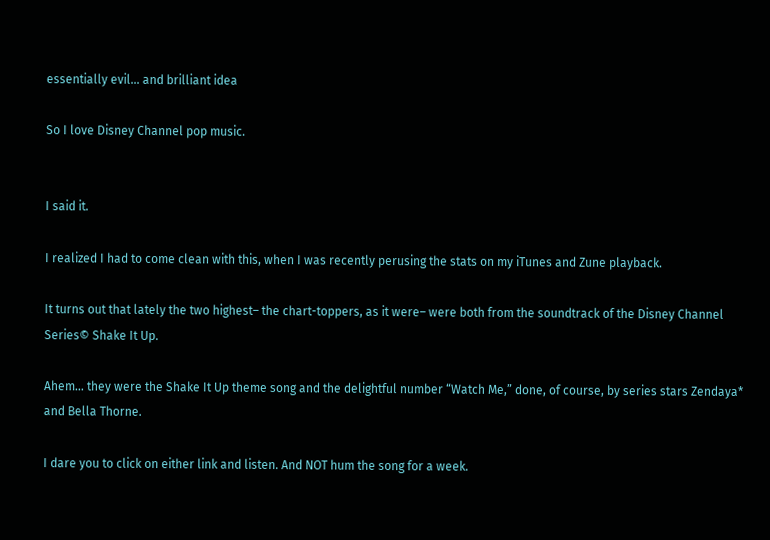essentially evil… and brilliant idea

So I love Disney Channel pop music.


I said it.

I realized I had to come clean with this, when I was recently perusing the stats on my iTunes and Zune playback.

It turns out that lately the two highest– the chart-toppers, as it were– were both from the soundtrack of the Disney Channel Series© Shake It Up.

Ahem… they were the Shake It Up theme song and the delightful number “Watch Me,” done, of course, by series stars Zendaya* and Bella Thorne.

I dare you to click on either link and listen. And NOT hum the song for a week.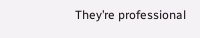They’re professional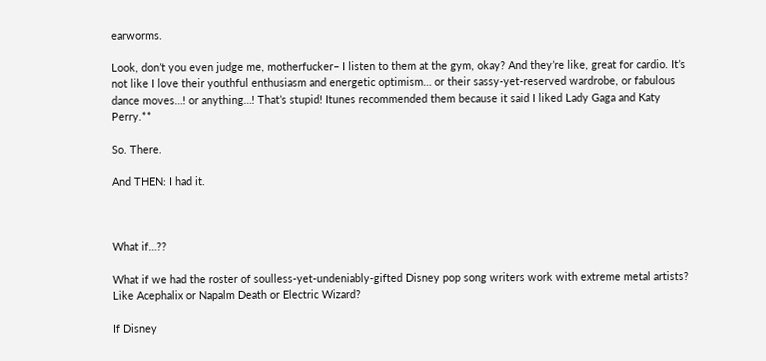earworms.

Look, don’t you even judge me, motherfucker– I listen to them at the gym, okay? And they’re like, great for cardio. It’s not like I love their youthful enthusiasm and energetic optimism… or their sassy-yet-reserved wardrobe, or fabulous dance moves…! or anything…! That’s stupid! Itunes recommended them because it said I liked Lady Gaga and Katy Perry.**

So. There.

And THEN: I had it.



What if…??

What if we had the roster of soulless-yet-undeniably-gifted Disney pop song writers work with extreme metal artists? Like Acephalix or Napalm Death or Electric Wizard?

If Disney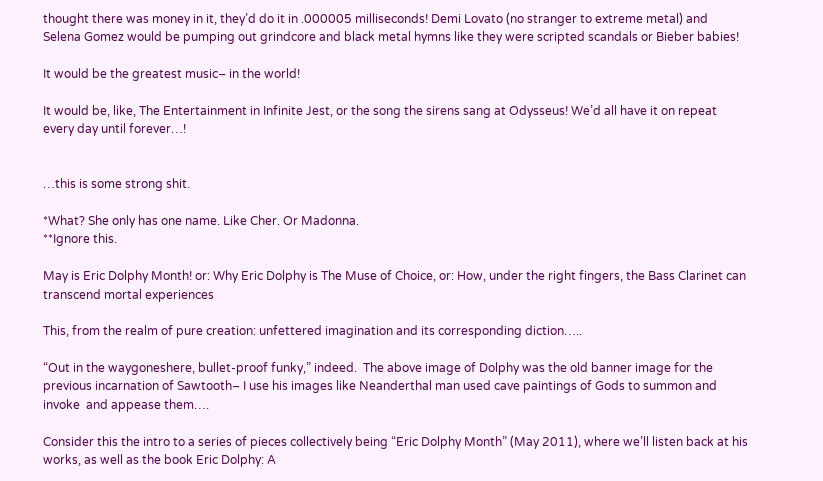thought there was money in it, they’d do it in .000005 milliseconds! Demi Lovato (no stranger to extreme metal) and Selena Gomez would be pumping out grindcore and black metal hymns like they were scripted scandals or Bieber babies!

It would be the greatest music– in the world!

It would be, like, The Entertainment in Infinite Jest, or the song the sirens sang at Odysseus! We’d all have it on repeat every day until forever…!


…this is some strong shit.

*What? She only has one name. Like Cher. Or Madonna.
**Ignore this.

May is Eric Dolphy Month! or: Why Eric Dolphy is The Muse of Choice, or: How, under the right fingers, the Bass Clarinet can transcend mortal experiences

This, from the realm of pure creation: unfettered imagination and its corresponding diction…..

“Out in the waygoneshere, bullet-proof funky,” indeed.  The above image of Dolphy was the old banner image for the previous incarnation of Sawtooth– I use his images like Neanderthal man used cave paintings of Gods to summon and invoke  and appease them….

Consider this the intro to a series of pieces collectively being “Eric Dolphy Month” (May 2011), where we’ll listen back at his works, as well as the book Eric Dolphy: A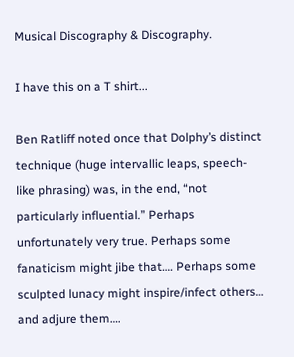Musical Discography & Discography.

I have this on a T shirt...

Ben Ratliff noted once that Dolphy’s distinct technique (huge intervallic leaps, speech-like phrasing) was, in the end, “not particularly influential.” Perhaps unfortunately very true. Perhaps some fanaticism might jibe that…. Perhaps some sculpted lunacy might inspire/infect others… and adjure them….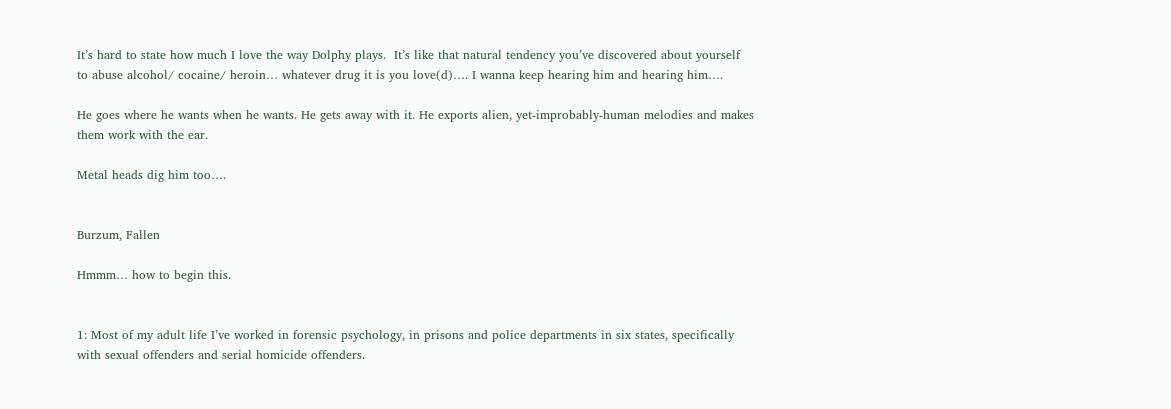It’s hard to state how much I love the way Dolphy plays.  It’s like that natural tendency you’ve discovered about yourself to abuse alcohol/ cocaine/ heroin… whatever drug it is you love(d)…. I wanna keep hearing him and hearing him….

He goes where he wants when he wants. He gets away with it. He exports alien, yet-improbably-human melodies and makes them work with the ear.

Metal heads dig him too….


Burzum, Fallen

Hmmm… how to begin this.


1: Most of my adult life I’ve worked in forensic psychology, in prisons and police departments in six states, specifically with sexual offenders and serial homicide offenders.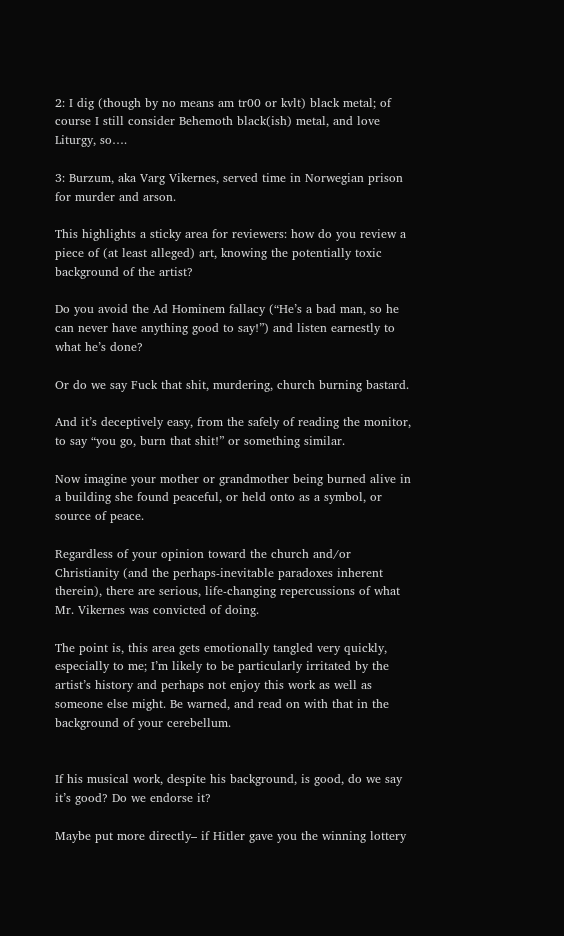2: I dig (though by no means am tr00 or kvlt) black metal; of course I still consider Behemoth black(ish) metal, and love Liturgy, so….

3: Burzum, aka Varg Vikernes, served time in Norwegian prison for murder and arson.

This highlights a sticky area for reviewers: how do you review a piece of (at least alleged) art, knowing the potentially toxic background of the artist?

Do you avoid the Ad Hominem fallacy (“He’s a bad man, so he can never have anything good to say!”) and listen earnestly to what he’s done?

Or do we say Fuck that shit, murdering, church burning bastard.

And it’s deceptively easy, from the safely of reading the monitor, to say “you go, burn that shit!” or something similar.

Now imagine your mother or grandmother being burned alive in a building she found peaceful, or held onto as a symbol, or source of peace.

Regardless of your opinion toward the church and/or Christianity (and the perhaps-inevitable paradoxes inherent therein), there are serious, life-changing repercussions of what Mr. Vikernes was convicted of doing.

The point is, this area gets emotionally tangled very quickly, especially to me; I’m likely to be particularly irritated by the artist’s history and perhaps not enjoy this work as well as someone else might. Be warned, and read on with that in the background of your cerebellum.


If his musical work, despite his background, is good, do we say it’s good? Do we endorse it?

Maybe put more directly– if Hitler gave you the winning lottery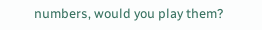numbers, would you play them?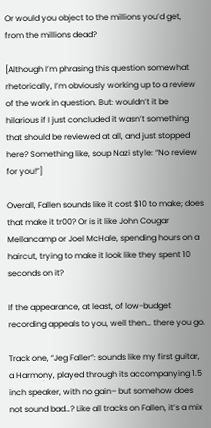Or would you object to the millions you’d get, from the millions dead?

[Although I’m phrasing this question somewhat rhetorically, I’m obviously working up to a review of the work in question. But: wouldn’t it be hilarious if I just concluded it wasn’t something that should be reviewed at all, and just stopped here? Something like, soup Nazi style: “No review for you!”]

Overall, Fallen sounds like it cost $10 to make; does that make it tr00? Or is it like John Cougar Mellancamp or Joel McHale, spending hours on a haircut, trying to make it look like they spent 10 seconds on it?

If the appearance, at least, of low-budget recording appeals to you, well then… there you go.

Track one, “Jeg Faller”: sounds like my first guitar, a Harmony, played through its accompanying 1.5 inch speaker, with no gain– but somehow does not sound bad…? Like all tracks on Fallen, it’s a mix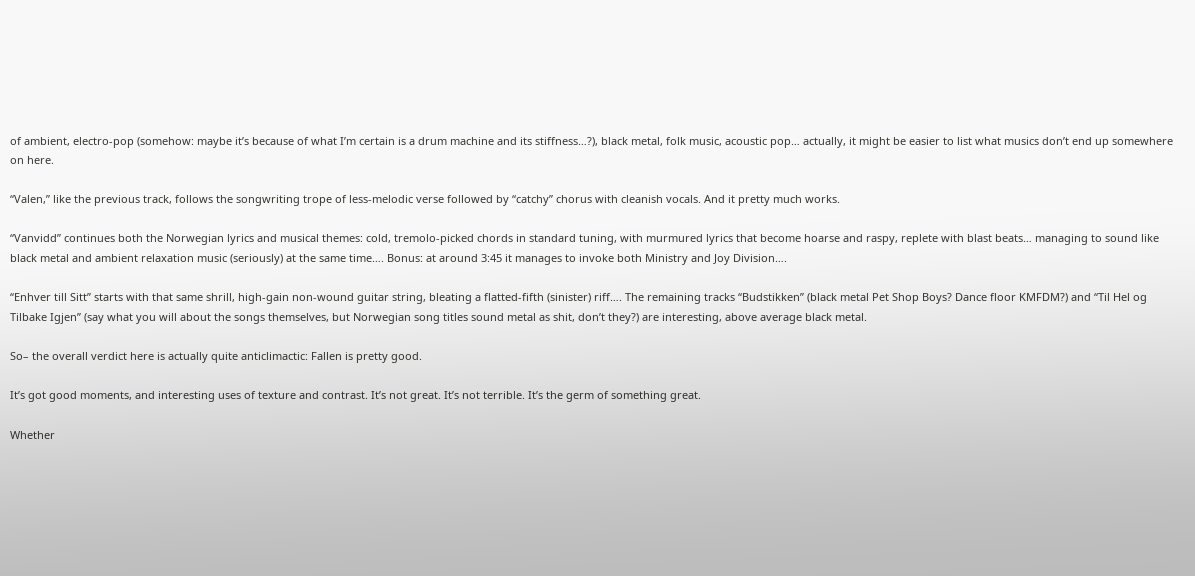of ambient, electro-pop (somehow: maybe it’s because of what I’m certain is a drum machine and its stiffness…?), black metal, folk music, acoustic pop… actually, it might be easier to list what musics don’t end up somewhere on here.

“Valen,” like the previous track, follows the songwriting trope of less-melodic verse followed by “catchy” chorus with cleanish vocals. And it pretty much works.

“Vanvidd” continues both the Norwegian lyrics and musical themes: cold, tremolo-picked chords in standard tuning, with murmured lyrics that become hoarse and raspy, replete with blast beats… managing to sound like black metal and ambient relaxation music (seriously) at the same time…. Bonus: at around 3:45 it manages to invoke both Ministry and Joy Division….

“Enhver till Sitt” starts with that same shrill, high-gain non-wound guitar string, bleating a flatted-fifth (sinister) riff…. The remaining tracks “Budstikken” (black metal Pet Shop Boys? Dance floor KMFDM?) and “Til Hel og Tilbake Igjen” (say what you will about the songs themselves, but Norwegian song titles sound metal as shit, don’t they?) are interesting, above average black metal.

So– the overall verdict here is actually quite anticlimactic: Fallen is pretty good.

It’s got good moments, and interesting uses of texture and contrast. It’s not great. It’s not terrible. It’s the germ of something great.

Whether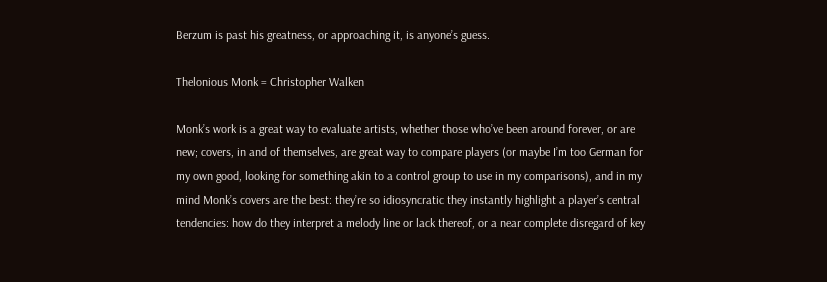Berzum is past his greatness, or approaching it, is anyone’s guess.

Thelonious Monk = Christopher Walken

Monk’s work is a great way to evaluate artists, whether those who’ve been around forever, or are new; covers, in and of themselves, are great way to compare players (or maybe I’m too German for my own good, looking for something akin to a control group to use in my comparisons), and in my mind Monk’s covers are the best: they’re so idiosyncratic they instantly highlight a player’s central tendencies: how do they interpret a melody line or lack thereof, or a near complete disregard of key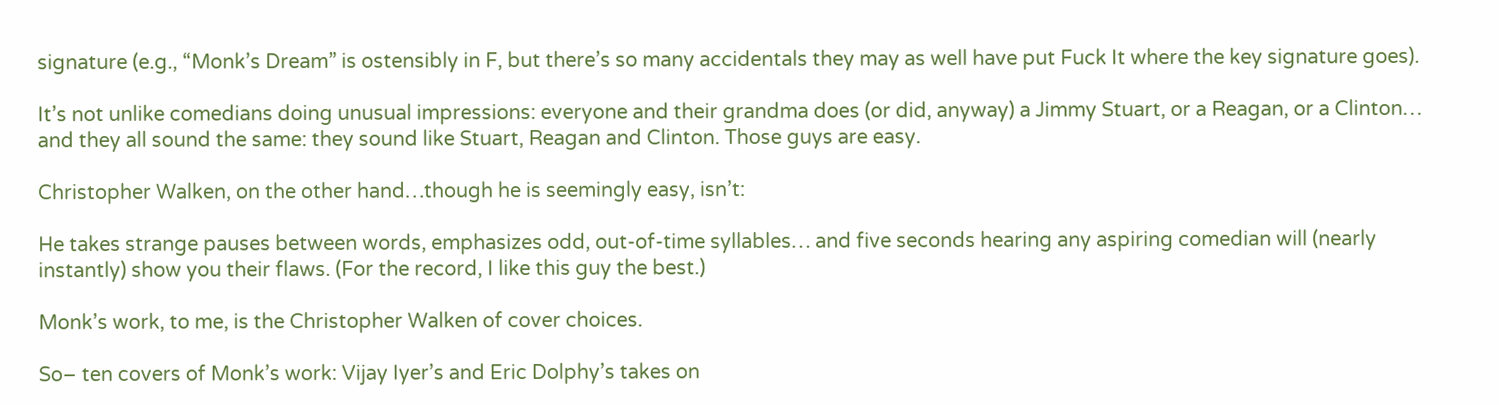signature (e.g., “Monk’s Dream” is ostensibly in F, but there’s so many accidentals they may as well have put Fuck It where the key signature goes).

It’s not unlike comedians doing unusual impressions: everyone and their grandma does (or did, anyway) a Jimmy Stuart, or a Reagan, or a Clinton… and they all sound the same: they sound like Stuart, Reagan and Clinton. Those guys are easy.

Christopher Walken, on the other hand…though he is seemingly easy, isn’t:

He takes strange pauses between words, emphasizes odd, out-of-time syllables… and five seconds hearing any aspiring comedian will (nearly instantly) show you their flaws. (For the record, I like this guy the best.)

Monk’s work, to me, is the Christopher Walken of cover choices.

So– ten covers of Monk’s work: Vijay Iyer’s and Eric Dolphy’s takes on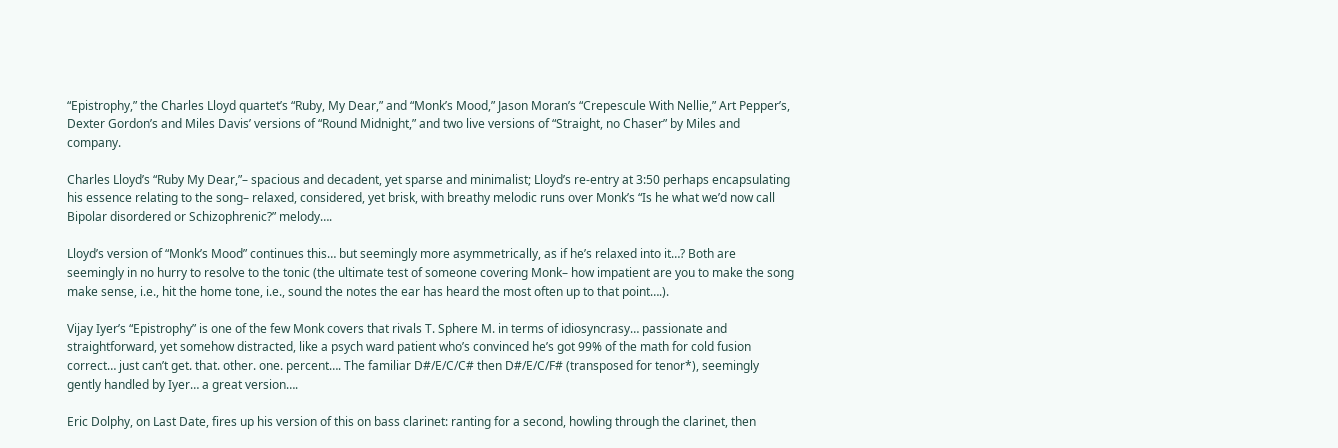“Epistrophy,” the Charles Lloyd quartet’s “Ruby, My Dear,” and “Monk’s Mood,” Jason Moran’s “Crepescule With Nellie,” Art Pepper’s, Dexter Gordon’s and Miles Davis’ versions of “Round Midnight,” and two live versions of “Straight, no Chaser” by Miles and company.

Charles Lloyd’s “Ruby My Dear,”– spacious and decadent, yet sparse and minimalist; Lloyd’s re-entry at 3:50 perhaps encapsulating his essence relating to the song– relaxed, considered, yet brisk, with breathy melodic runs over Monk’s “Is he what we’d now call Bipolar disordered or Schizophrenic?” melody….

Lloyd’s version of “Monk’s Mood” continues this… but seemingly more asymmetrically, as if he’s relaxed into it…? Both are seemingly in no hurry to resolve to the tonic (the ultimate test of someone covering Monk– how impatient are you to make the song make sense, i.e., hit the home tone, i.e., sound the notes the ear has heard the most often up to that point….).

Vijay Iyer’s “Epistrophy” is one of the few Monk covers that rivals T. Sphere M. in terms of idiosyncrasy… passionate and straightforward, yet somehow distracted, like a psych ward patient who’s convinced he’s got 99% of the math for cold fusion correct… just can’t get. that. other. one. percent…. The familiar D#/E/C/C# then D#/E/C/F# (transposed for tenor*), seemingly gently handled by Iyer… a great version….

Eric Dolphy, on Last Date, fires up his version of this on bass clarinet: ranting for a second, howling through the clarinet, then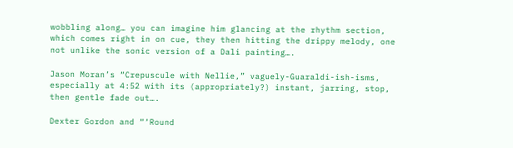wobbling along… you can imagine him glancing at the rhythm section, which comes right in on cue, they then hitting the drippy melody, one not unlike the sonic version of a Dali painting….

Jason Moran’s “Crepuscule with Nellie,” vaguely-Guaraldi-ish-isms, especially at 4:52 with its (appropriately?) instant, jarring, stop, then gentle fade out….

Dexter Gordon and “‘Round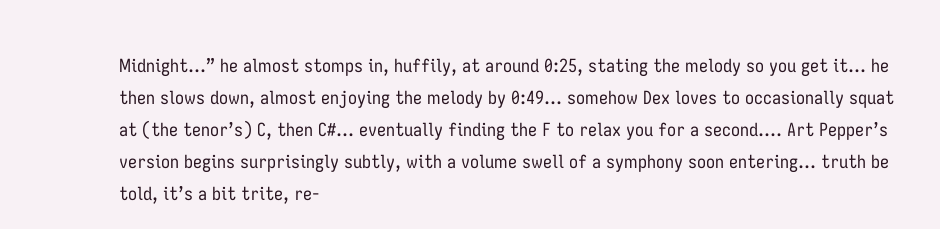Midnight…” he almost stomps in, huffily, at around 0:25, stating the melody so you get it… he then slows down, almost enjoying the melody by 0:49… somehow Dex loves to occasionally squat at (the tenor’s) C, then C#… eventually finding the F to relax you for a second…. Art Pepper’s version begins surprisingly subtly, with a volume swell of a symphony soon entering… truth be told, it’s a bit trite, re-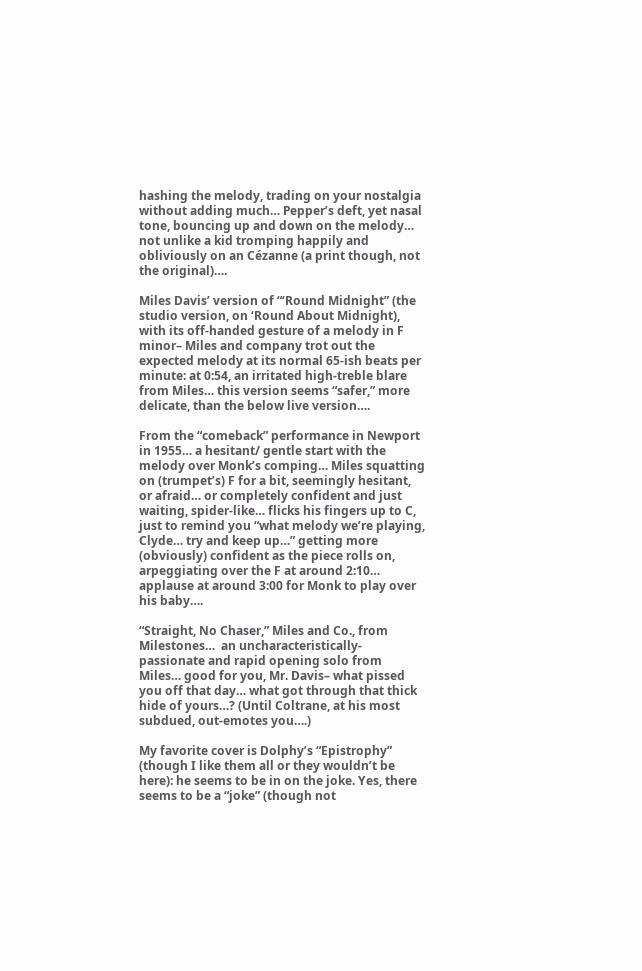hashing the melody, trading on your nostalgia without adding much… Pepper’s deft, yet nasal tone, bouncing up and down on the melody… not unlike a kid tromping happily and obliviously on an Cézanne (a print though, not the original)….

Miles Davis’ version of “‘Round Midnight” (the studio version, on ‘Round About Midnight), with its off-handed gesture of a melody in F minor– Miles and company trot out the expected melody at its normal 65-ish beats per minute: at 0:54, an irritated high-treble blare from Miles… this version seems “safer,” more delicate, than the below live version….

From the “comeback” performance in Newport in 1955… a hesitant/ gentle start with the melody over Monk’s comping… Miles squatting on (trumpet’s) F for a bit, seemingly hesitant, or afraid… or completely confident and just waiting, spider-like… flicks his fingers up to C, just to remind you “what melody we’re playing, Clyde… try and keep up…” getting more (obviously) confident as the piece rolls on, arpeggiating over the F at around 2:10… applause at around 3:00 for Monk to play over his baby….

“Straight, No Chaser,” Miles and Co., from Milestones…  an uncharacteristically-passionate and rapid opening solo from Miles… good for you, Mr. Davis– what pissed you off that day… what got through that thick hide of yours…? (Until Coltrane, at his most subdued, out-emotes you….)

My favorite cover is Dolphy’s “Epistrophy” (though I like them all or they wouldn’t be here): he seems to be in on the joke. Yes, there seems to be a “joke” (though not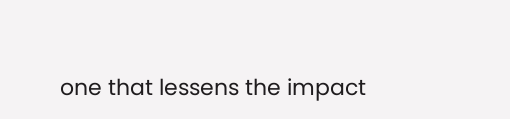one that lessens the impact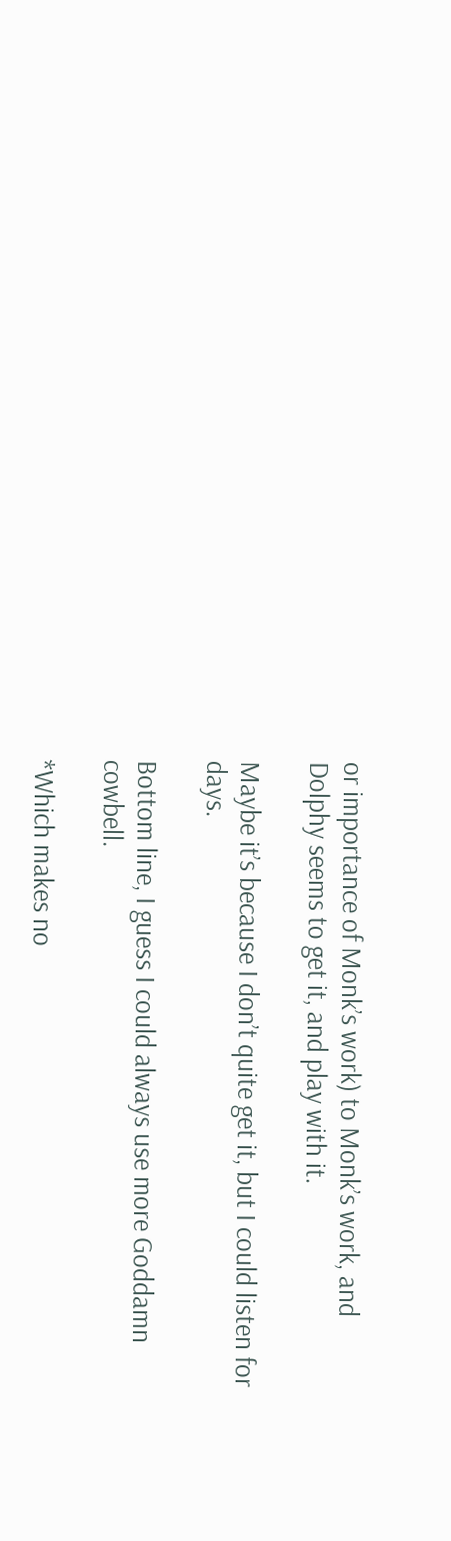or importance of Monk’s work) to Monk’s work, and Dolphy seems to get it, and play with it.

Maybe it’s because I don’t quite get it, but I could listen for days.

Bottom line, I guess I could always use more Goddamn cowbell.

*Which makes no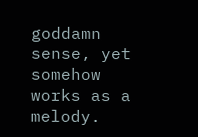goddamn sense, yet somehow works as a melody.